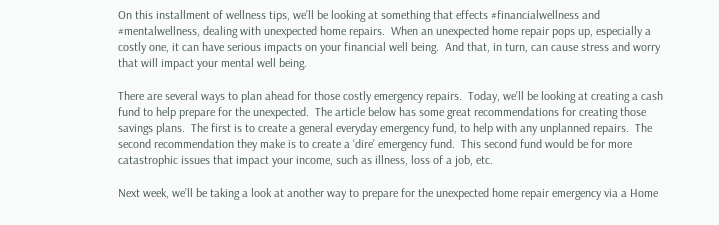On this installment of wellness tips, we’ll be looking at something that effects #financialwellness and #mentalwellness, dealing with unexpected home repairs.  When an unexpected home repair pops up, especially a costly one, it can have serious impacts on your financial well being.  And that, in turn, can cause stress and worry that will impact your mental well being.

There are several ways to plan ahead for those costly emergency repairs.  Today, we’ll be looking at creating a cash fund to help prepare for the unexpected.  The article below has some great recommendations for creating those savings plans.  The first is to create a general everyday emergency fund, to help with any unplanned repairs.  The second recommendation they make is to create a ‘dire’ emergency fund.  This second fund would be for more catastrophic issues that impact your income, such as illness, loss of a job, etc.

Next week, we’ll be taking a look at another way to prepare for the unexpected home repair emergency via a Home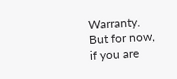Warranty.  But for now, if you are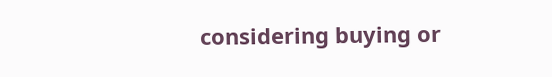considering buying or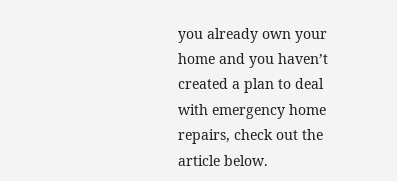you already own your home and you haven’t created a plan to deal with emergency home repairs, check out the article below.